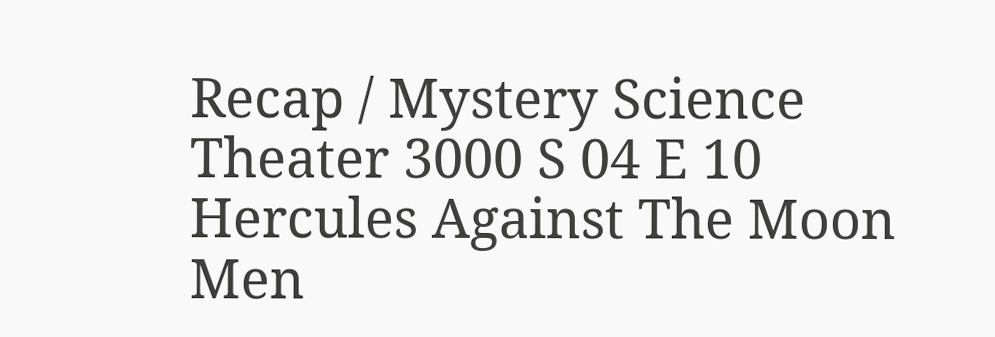Recap / Mystery Science Theater 3000 S 04 E 10 Hercules Against The Moon Men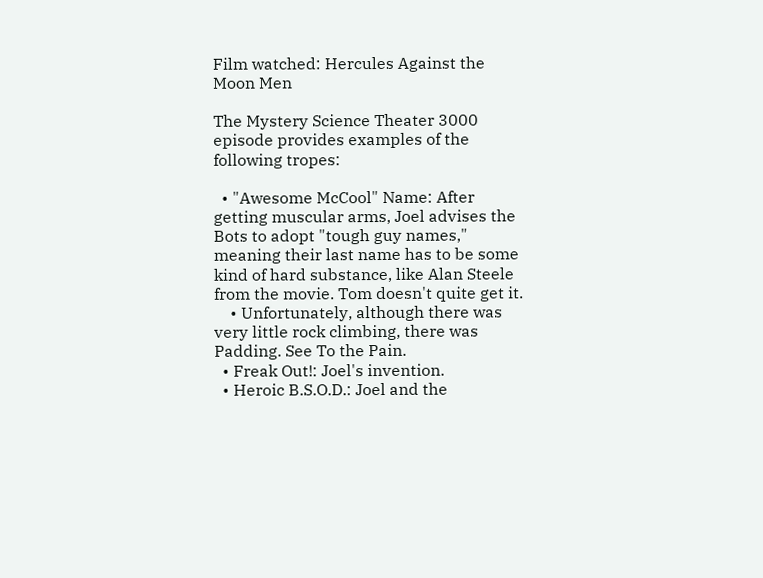Film watched: Hercules Against the Moon Men

The Mystery Science Theater 3000 episode provides examples of the following tropes:

  • "Awesome McCool" Name: After getting muscular arms, Joel advises the Bots to adopt "tough guy names," meaning their last name has to be some kind of hard substance, like Alan Steele from the movie. Tom doesn't quite get it.
    • Unfortunately, although there was very little rock climbing, there was Padding. See To the Pain.
  • Freak Out!: Joel's invention.
  • Heroic B.S.O.D.: Joel and the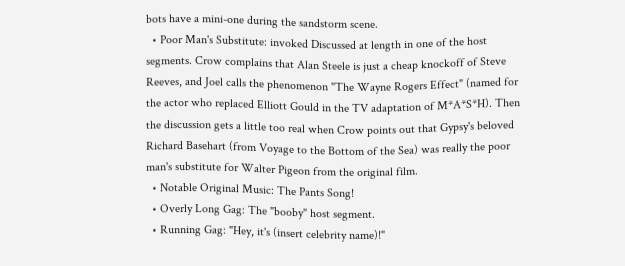bots have a mini-one during the sandstorm scene.
  • Poor Man's Substitute: invoked Discussed at length in one of the host segments. Crow complains that Alan Steele is just a cheap knockoff of Steve Reeves, and Joel calls the phenomenon "The Wayne Rogers Effect" (named for the actor who replaced Elliott Gould in the TV adaptation of M*A*S*H). Then the discussion gets a little too real when Crow points out that Gypsy's beloved Richard Basehart (from Voyage to the Bottom of the Sea) was really the poor man's substitute for Walter Pigeon from the original film.
  • Notable Original Music: The Pants Song!
  • Overly Long Gag: The "booby" host segment.
  • Running Gag: "Hey, it's (insert celebrity name)!"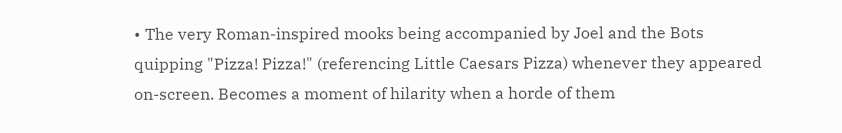• The very Roman-inspired mooks being accompanied by Joel and the Bots quipping "Pizza! Pizza!" (referencing Little Caesars Pizza) whenever they appeared on-screen. Becomes a moment of hilarity when a horde of them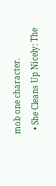mob one character.
  • She Cleans Up Nicely: The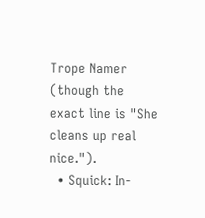Trope Namer (though the exact line is "She cleans up real nice.").
  • Squick: In-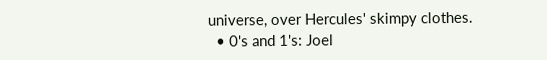universe, over Hercules' skimpy clothes.
  • 0's and 1's: Joel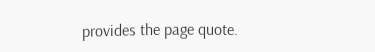provides the page quote.